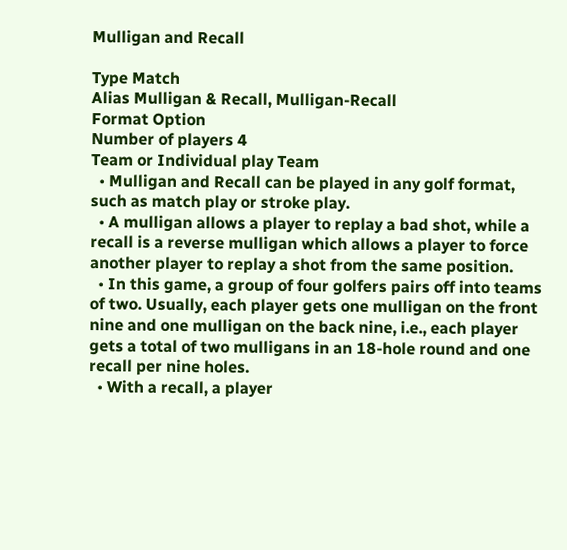Mulligan and Recall

Type Match
Alias Mulligan & Recall, Mulligan-Recall
Format Option
Number of players 4
Team or Individual play Team
  • Mulligan and Recall can be played in any golf format, such as match play or stroke play.
  • A mulligan allows a player to replay a bad shot, while a recall is a reverse mulligan which allows a player to force another player to replay a shot from the same position.
  • In this game, a group of four golfers pairs off into teams of two. Usually, each player gets one mulligan on the front nine and one mulligan on the back nine, i.e., each player gets a total of two mulligans in an 18-hole round and one recall per nine holes.
  • With a recall, a player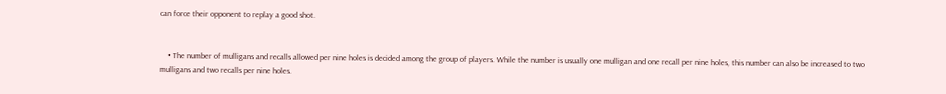can force their opponent to replay a good shot.


    • The number of mulligans and recalls allowed per nine holes is decided among the group of players. While the number is usually one mulligan and one recall per nine holes, this number can also be increased to two mulligans and two recalls per nine holes.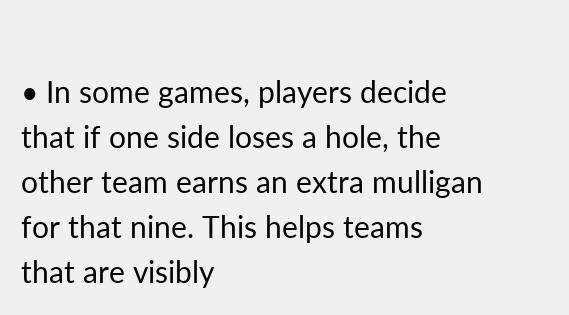• In some games, players decide that if one side loses a hole, the other team earns an extra mulligan for that nine. This helps teams that are visibly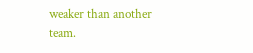weaker than another team.